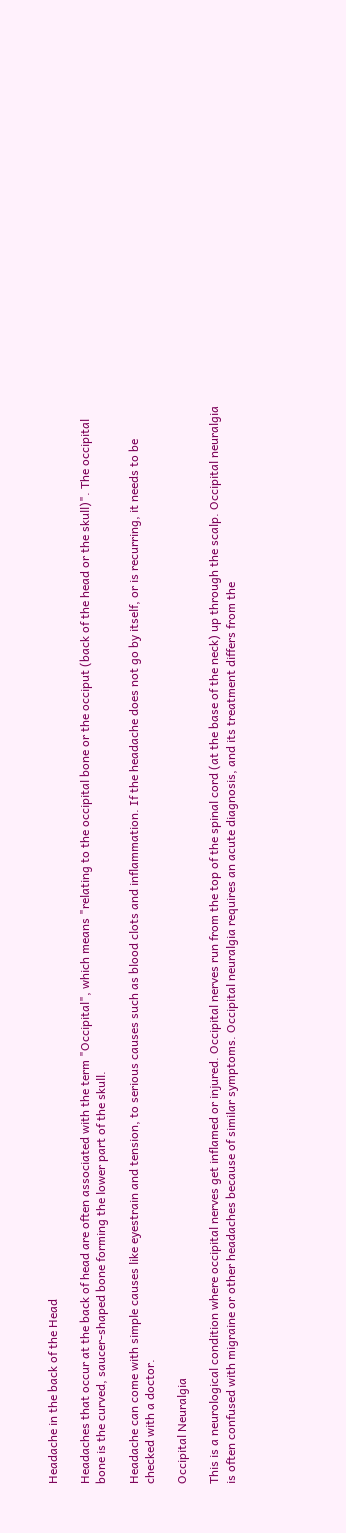Headache in the back of the Head

Headaches that occur at the back of head are often associated with the term "Occipital", which means "relating to the occipital bone or the occiput (back of the head or the skull)". The occipital bone is the curved, saucer-shaped bone forming the lower part of the skull.

Headache can come with simple causes like eyestrain and tension, to serious causes such as blood clots and inflammation. If the headache does not go by itself, or is recurring, it needs to be checked with a doctor.

Occipital Neuralgia

This is a neurological condition where occipital nerves get inflamed or injured. Occipital nerves run from the top of the spinal cord (at the base of the neck) up through the scalp. Occipital neuralgia is often confused with migraine or other headaches because of similar symptoms. Occipital neuralgia requires an acute diagnosis, and its treatment differs from the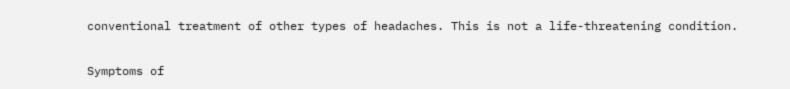conventional treatment of other types of headaches. This is not a life-threatening condition.

Symptoms of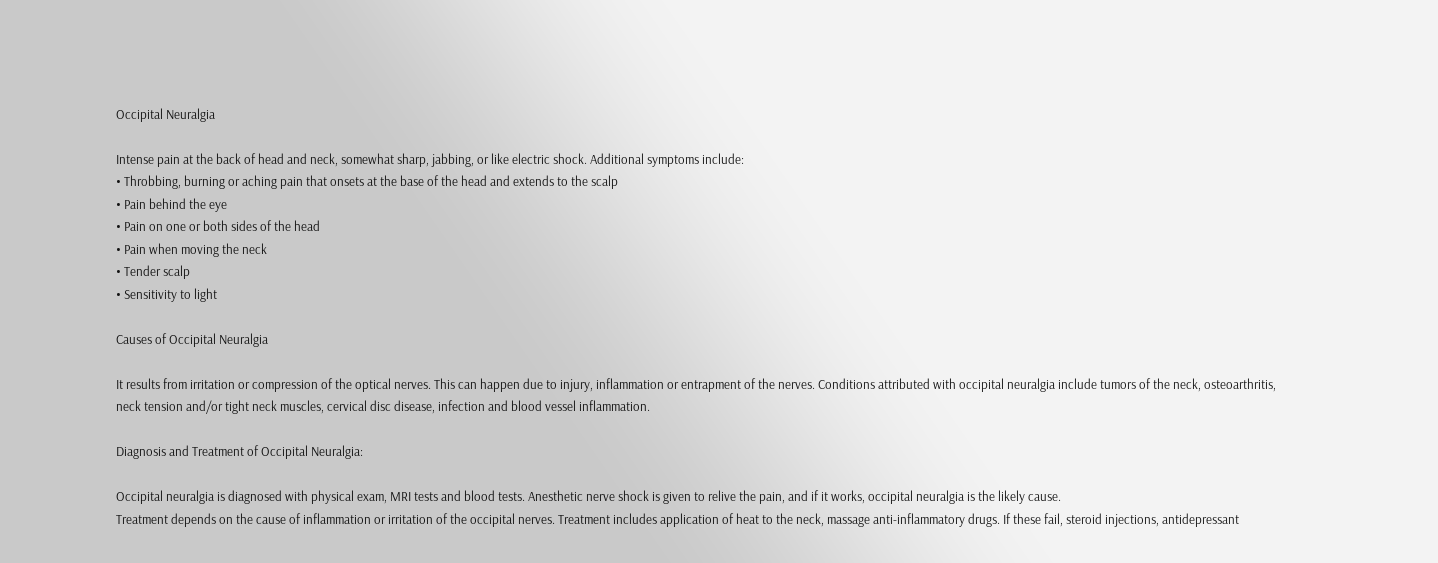Occipital Neuralgia

Intense pain at the back of head and neck, somewhat sharp, jabbing, or like electric shock. Additional symptoms include:
• Throbbing, burning or aching pain that onsets at the base of the head and extends to the scalp
• Pain behind the eye
• Pain on one or both sides of the head
• Pain when moving the neck
• Tender scalp
• Sensitivity to light

Causes of Occipital Neuralgia

It results from irritation or compression of the optical nerves. This can happen due to injury, inflammation or entrapment of the nerves. Conditions attributed with occipital neuralgia include tumors of the neck, osteoarthritis, neck tension and/or tight neck muscles, cervical disc disease, infection and blood vessel inflammation.

Diagnosis and Treatment of Occipital Neuralgia:

Occipital neuralgia is diagnosed with physical exam, MRI tests and blood tests. Anesthetic nerve shock is given to relive the pain, and if it works, occipital neuralgia is the likely cause.
Treatment depends on the cause of inflammation or irritation of the occipital nerves. Treatment includes application of heat to the neck, massage anti-inflammatory drugs. If these fail, steroid injections, antidepressant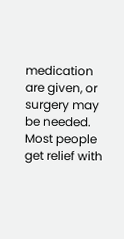medication are given, or surgery may be needed. Most people get relief with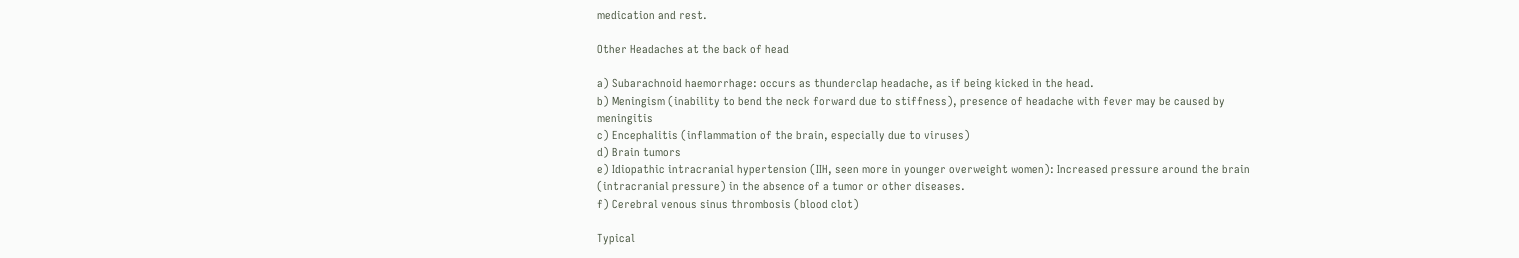medication and rest.

Other Headaches at the back of head

a) Subarachnoid haemorrhage: occurs as thunderclap headache, as if being kicked in the head.
b) Meningism (inability to bend the neck forward due to stiffness), presence of headache with fever may be caused by meningitis
c) Encephalitis (inflammation of the brain, especially due to viruses)
d) Brain tumors
e) Idiopathic intracranial hypertension (IIH, seen more in younger overweight women): Increased pressure around the brain (intracranial pressure) in the absence of a tumor or other diseases.
f) Cerebral venous sinus thrombosis (blood clot)

Typical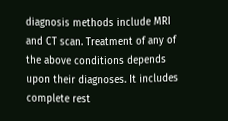diagnosis methods include MRI and CT scan. Treatment of any of the above conditions depends upon their diagnoses. It includes complete rest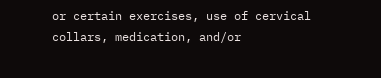or certain exercises, use of cervical collars, medication, and/or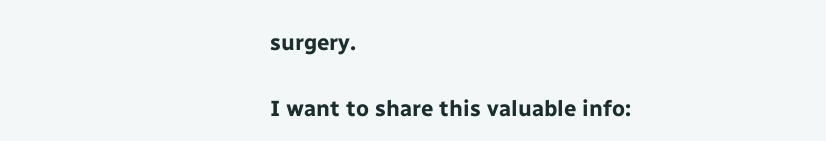surgery.

I want to share this valuable info: